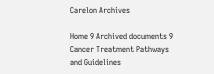Carelon Archives

Home 9 Archived documents 9 Cancer Treatment Pathways and Guidelines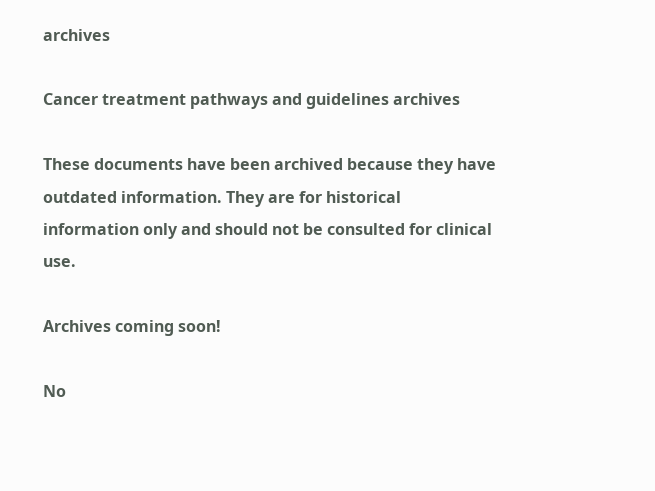archives

Cancer treatment pathways and guidelines archives

These documents have been archived because they have outdated information. They are for historical information only and should not be consulted for clinical use.

Archives coming soon!

No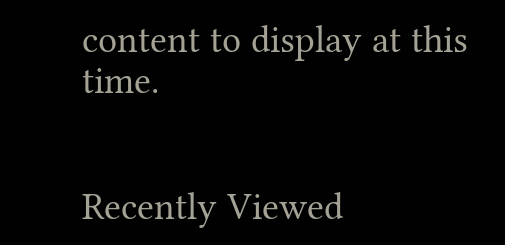content to display at this time.


Recently Viewed